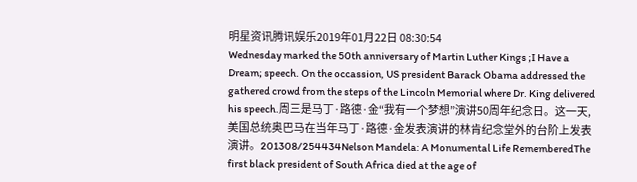明星资讯腾讯娱乐2019年01月22日 08:30:54
Wednesday marked the 50th anniversary of Martin Luther Kings ;I Have a Dream; speech. On the occassion, US president Barack Obama addressed the gathered crowd from the steps of the Lincoln Memorial where Dr. King delivered his speech.周三是马丁·路德·金“我有一个梦想”演讲50周年纪念日。这一天,美国总统奥巴马在当年马丁·路德·金发表演讲的林肯纪念堂外的台阶上发表演讲。201308/254434Nelson Mandela: A Monumental Life RememberedThe first black president of South Africa died at the age of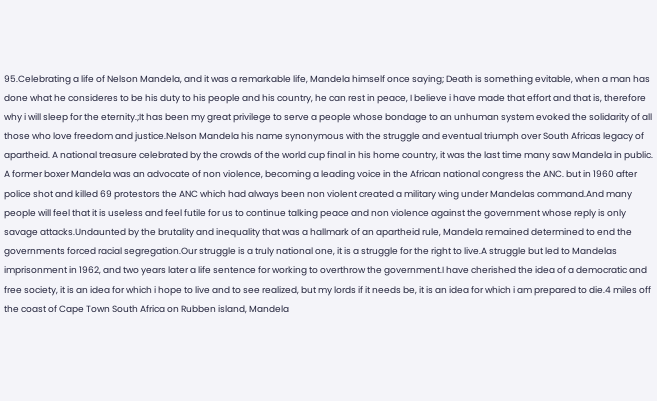95.Celebrating a life of Nelson Mandela, and it was a remarkable life, Mandela himself once saying; Death is something evitable, when a man has done what he consideres to be his duty to his people and his country, he can rest in peace, I believe i have made that effort and that is, therefore why i will sleep for the eternity.;It has been my great privilege to serve a people whose bondage to an unhuman system evoked the solidarity of all those who love freedom and justice.Nelson Mandela his name synonymous with the struggle and eventual triumph over South Africas legacy of apartheid. A national treasure celebrated by the crowds of the world cup final in his home country, it was the last time many saw Mandela in public. A former boxer Mandela was an advocate of non violence, becoming a leading voice in the African national congress the ANC. but in 1960 after police shot and killed 69 protestors the ANC which had always been non violent created a military wing under Mandelas command.And many people will feel that it is useless and feel futile for us to continue talking peace and non violence against the government whose reply is only savage attacks.Undaunted by the brutality and inequality that was a hallmark of an apartheid rule, Mandela remained determined to end the governments forced racial segregation.Our struggle is a truly national one, it is a struggle for the right to live.A struggle but led to Mandelas imprisonment in 1962, and two years later a life sentence for working to overthrow the government.I have cherished the idea of a democratic and free society, it is an idea for which i hope to live and to see realized, but my lords if it needs be, it is an idea for which i am prepared to die.4 miles off the coast of Cape Town South Africa on Rubben island, Mandela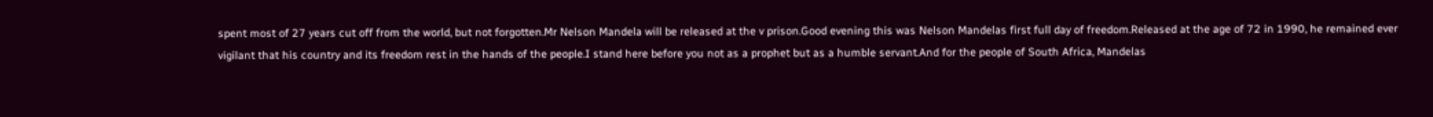spent most of 27 years cut off from the world, but not forgotten.Mr Nelson Mandela will be released at the v prison.Good evening this was Nelson Mandelas first full day of freedom.Released at the age of 72 in 1990, he remained ever vigilant that his country and its freedom rest in the hands of the people.I stand here before you not as a prophet but as a humble servant.And for the people of South Africa, Mandelas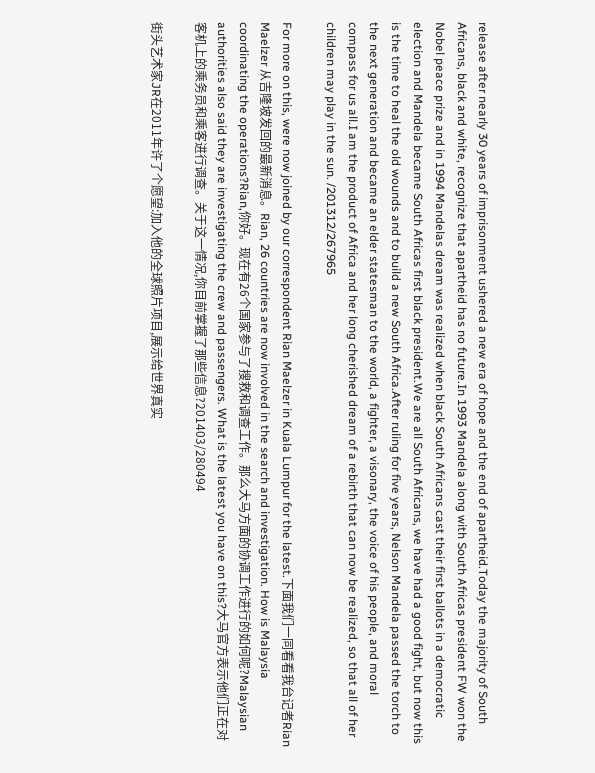release after nearly 30 years of imprisonment ushered a new era of hope and the end of apartheid.Today the majority of South Africans, black and white, recognize that apartheid has no future.In 1993 Mandela along with South Africas president FW won the Nobel peace prize and in 1994 Mandelas dream was realized when black South Africans cast their first ballots in a democratic election and Mandela became South Africas first black president.We are all South Africans, we have had a good fight, but now this is the time to heal the old wounds and to build a new South Africa.After ruling for five years, Nelson Mandela passed the torch to the next generation and became an elder statesman to the world, a fighter, a visonary, the voice of his people, and moral compass for us all.I am the product of Africa and her long cherished dream of a rebirth that can now be realized, so that all of her children may play in the sun. /201312/267965

For more on this, were now joined by our correspondent Rian Maelzer in Kuala Lumpur for the latest.下面我们一同看看我台记者Rian Maelzer 从吉隆坡发回的最新消息。Rian, 26 countries are now involved in the search and investigation. How is Malaysia coordinating the operations?Rian,你好。现在有26个国家参与了搜救和调查工作。那么大马方面的协调工作进行的如何呢?Malaysian authorities also said they are investigating the crew and passengers. What is the latest you have on this?大马官方表示他们正在对客机上的乘务员和乘客进行调查。关于这一情况,你目前掌握了那些信息?201403/280494

街头艺术家JR在2011年许了个愿望:加入他的全球照片项目,展示给世界真实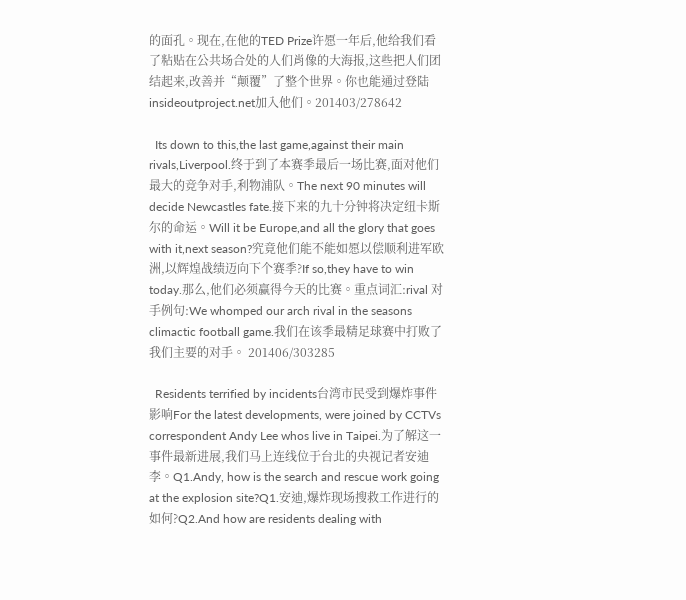的面孔。现在,在他的TED Prize许愿一年后,他给我们看了粘贴在公共场合处的人们肖像的大海报,这些把人们团结起来,改善并“颠覆”了整个世界。你也能通过登陆insideoutproject.net加入他们。201403/278642

  Its down to this,the last game,against their main rivals,Liverpool.终于到了本赛季最后一场比赛,面对他们最大的竞争对手,利物浦队。The next 90 minutes will decide Newcastles fate.接下来的九十分钟将决定纽卡斯尔的命运。Will it be Europe,and all the glory that goes with it,next season?究竟他们能不能如愿以偿顺利进军欧洲,以辉煌战绩迈向下个赛季?If so,they have to win today.那么,他们必须赢得今天的比赛。重点词汇:rival 对手例句:We whomped our arch rival in the seasons climactic football game.我们在该季最精足球赛中打败了我们主要的对手。 201406/303285

  Residents terrified by incidents台湾市民受到爆炸事件影响For the latest developments, were joined by CCTVs correspondent Andy Lee whos live in Taipei.为了解这一事件最新进展,我们马上连线位于台北的央视记者安迪李。Q1.Andy, how is the search and rescue work going at the explosion site?Q1.安迪,爆炸现场搜救工作进行的如何?Q2.And how are residents dealing with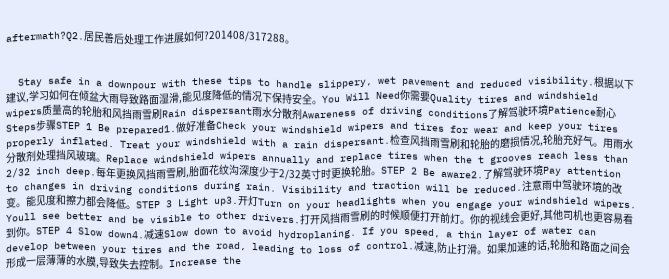aftermath?Q2.居民善后处理工作进展如何?201408/317288。


  Stay safe in a downpour with these tips to handle slippery, wet pavement and reduced visibility.根据以下建议,学习如何在倾盆大雨导致路面湿滑,能见度降低的情况下保持安全。You Will Need你需要Quality tires and windshield wipers质量高的轮胎和风挡雨雪刷Rain dispersant雨水分散剂Awareness of driving conditions了解驾驶环境Patience耐心Steps步骤STEP 1 Be prepared1.做好准备Check your windshield wipers and tires for wear and keep your tires properly inflated. Treat your windshield with a rain dispersant.检查风挡雨雪刷和轮胎的磨损情况,轮胎充好气。用雨水分散剂处理挡风玻璃。Replace windshield wipers annually and replace tires when the t grooves reach less than 2/32 inch deep.每年更换风挡雨雪刷,胎面花纹沟深度少于2/32英寸时更换轮胎。STEP 2 Be aware2.了解驾驶环境Pay attention to changes in driving conditions during rain. Visibility and traction will be reduced.注意雨中驾驶环境的改变。能见度和擦力都会降低。STEP 3 Light up3.开灯Turn on your headlights when you engage your windshield wipers. Youll see better and be visible to other drivers.打开风挡雨雪刷的时候顺便打开前灯。你的视线会更好,其他司机也更容易看到你。STEP 4 Slow down4.减速Slow down to avoid hydroplaning. If you speed, a thin layer of water can develop between your tires and the road, leading to loss of control.减速,防止打滑。如果加速的话,轮胎和路面之间会形成一层薄薄的水膜,导致失去控制。Increase the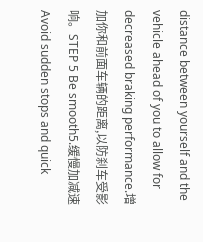distance between yourself and the vehicle ahead of you to allow for decreased braking performance.增加你和前面车辆的距离,以防刹车受影响。STEP 5 Be smooth5.缓慢加减速Avoid sudden stops and quick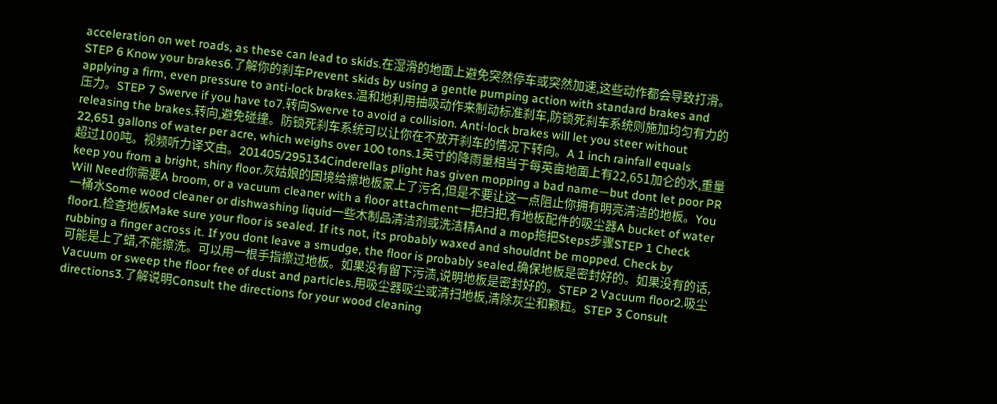acceleration on wet roads, as these can lead to skids.在湿滑的地面上避免突然停车或突然加速,这些动作都会导致打滑。STEP 6 Know your brakes6.了解你的刹车Prevent skids by using a gentle pumping action with standard brakes and applying a firm, even pressure to anti-lock brakes.温和地利用抽吸动作来制动标准刹车,防锁死刹车系统则施加均匀有力的压力。STEP 7 Swerve if you have to7.转向Swerve to avoid a collision. Anti-lock brakes will let you steer without releasing the brakes.转向,避免碰撞。防锁死刹车系统可以让你在不放开刹车的情况下转向。A 1 inch rainfall equals 22,651 gallons of water per acre, which weighs over 100 tons.1英寸的降雨量相当于每英亩地面上有22,651加仑的水,重量超过100吨。视频听力译文由。201405/295134Cinderellas plight has given mopping a bad name—but dont let poor PR keep you from a bright, shiny floor.灰姑娘的困境给擦地板蒙上了污名,但是不要让这一点阻止你拥有明亮清洁的地板。You Will Need你需要A broom, or a vacuum cleaner with a floor attachment一把扫把,有地板配件的吸尘器A bucket of water一桶水Some wood cleaner or dishwashing liquid一些木制品清洁剂或洗洁精And a mop拖把Steps步骤STEP 1 Check floor1.检查地板Make sure your floor is sealed. If its not, its probably waxed and shouldnt be mopped. Check by rubbing a finger across it. If you dont leave a smudge, the floor is probably sealed.确保地板是密封好的。如果没有的话,可能是上了蜡,不能擦洗。可以用一根手指擦过地板。如果没有留下污渍,说明地板是密封好的。STEP 2 Vacuum floor2.吸尘Vacuum or sweep the floor free of dust and particles.用吸尘器吸尘或清扫地板,清除灰尘和颗粒。STEP 3 Consult directions3.了解说明Consult the directions for your wood cleaning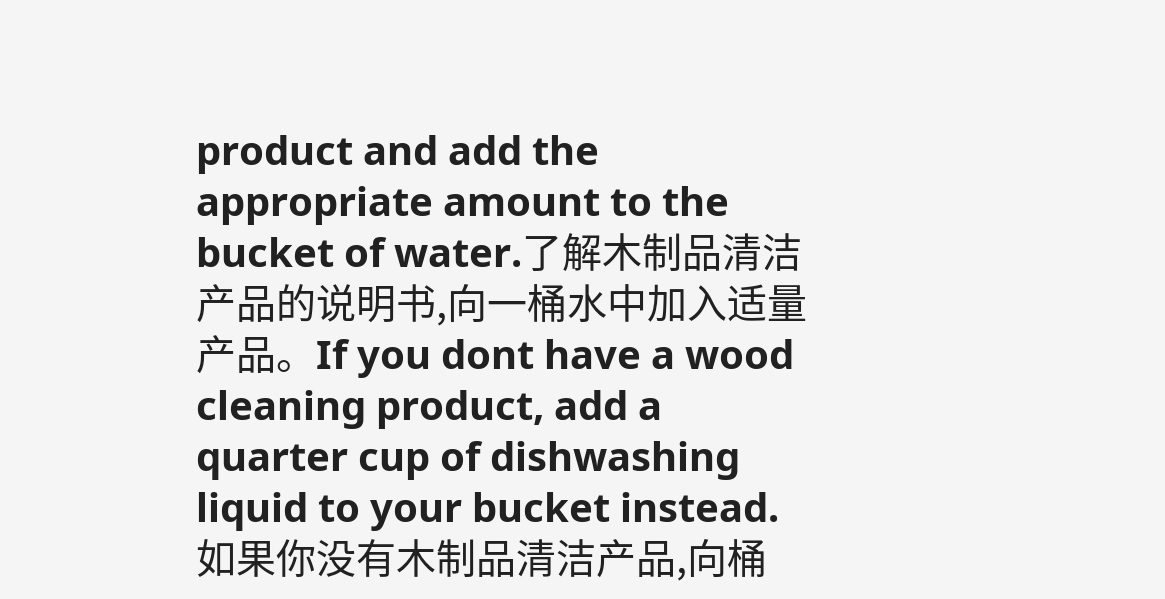product and add the appropriate amount to the bucket of water.了解木制品清洁产品的说明书,向一桶水中加入适量产品。If you dont have a wood cleaning product, add a quarter cup of dishwashing liquid to your bucket instead.如果你没有木制品清洁产品,向桶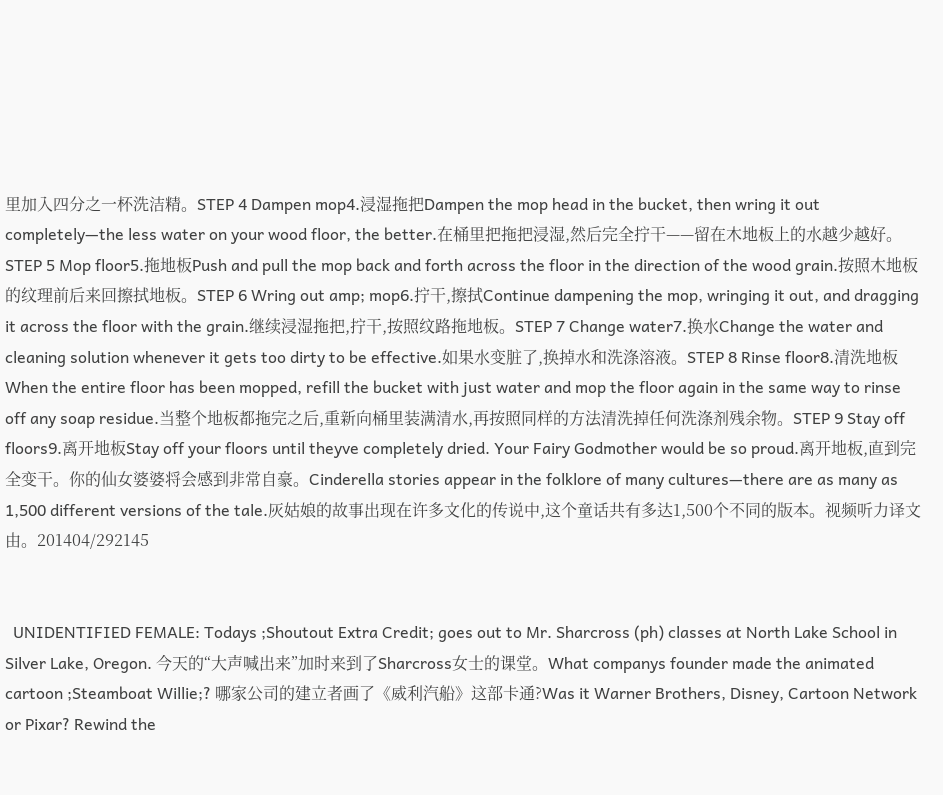里加入四分之一杯洗洁精。STEP 4 Dampen mop4.浸湿拖把Dampen the mop head in the bucket, then wring it out completely—the less water on your wood floor, the better.在桶里把拖把浸湿,然后完全拧干——留在木地板上的水越少越好。STEP 5 Mop floor5.拖地板Push and pull the mop back and forth across the floor in the direction of the wood grain.按照木地板的纹理前后来回擦拭地板。STEP 6 Wring out amp; mop6.拧干,擦拭Continue dampening the mop, wringing it out, and dragging it across the floor with the grain.继续浸湿拖把,拧干,按照纹路拖地板。STEP 7 Change water7.换水Change the water and cleaning solution whenever it gets too dirty to be effective.如果水变脏了,换掉水和洗涤溶液。STEP 8 Rinse floor8.清洗地板When the entire floor has been mopped, refill the bucket with just water and mop the floor again in the same way to rinse off any soap residue.当整个地板都拖完之后,重新向桶里装满清水,再按照同样的方法清洗掉任何洗涤剂残余物。STEP 9 Stay off floors9.离开地板Stay off your floors until theyve completely dried. Your Fairy Godmother would be so proud.离开地板,直到完全变干。你的仙女婆婆将会感到非常自豪。Cinderella stories appear in the folklore of many cultures—there are as many as 1,500 different versions of the tale.灰姑娘的故事出现在许多文化的传说中,这个童话共有多达1,500个不同的版本。视频听力译文由。201404/292145


  UNIDENTIFIED FEMALE: Todays ;Shoutout Extra Credit; goes out to Mr. Sharcross (ph) classes at North Lake School in Silver Lake, Oregon. 今天的“大声喊出来”加时来到了Sharcross女士的课堂。What companys founder made the animated cartoon ;Steamboat Willie;? 哪家公司的建立者画了《威利汽船》这部卡通?Was it Warner Brothers, Disney, Cartoon Network or Pixar? Rewind the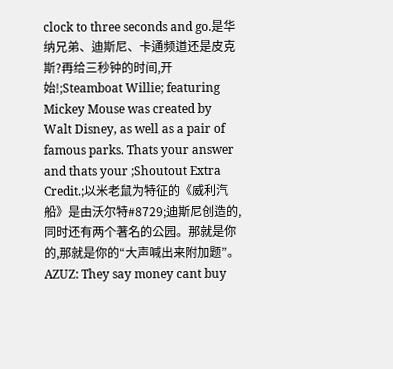clock to three seconds and go.是华纳兄弟、迪斯尼、卡通频道还是皮克斯?再给三秒钟的时间,开始!;Steamboat Willie; featuring Mickey Mouse was created by Walt Disney, as well as a pair of famous parks. Thats your answer and thats your ;Shoutout Extra Credit.;以米老鼠为特征的《威利汽船》是由沃尔特#8729;迪斯尼创造的,同时还有两个著名的公园。那就是你的,那就是你的“大声喊出来附加题”。AZUZ: They say money cant buy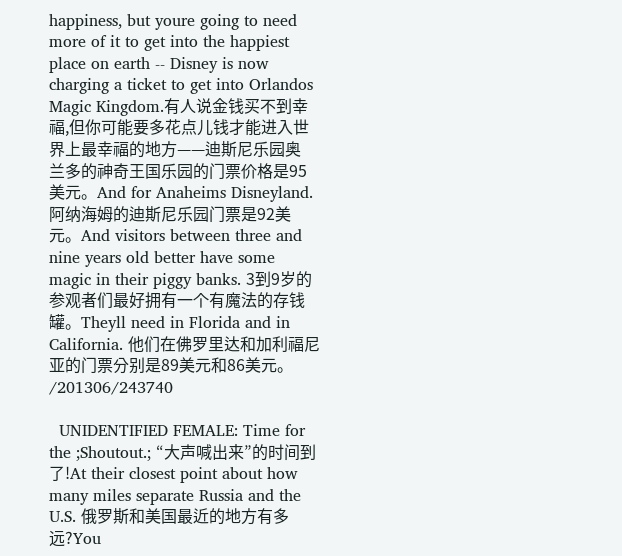happiness, but youre going to need more of it to get into the happiest place on earth -- Disney is now charging a ticket to get into Orlandos Magic Kingdom.有人说金钱买不到幸福,但你可能要多花点儿钱才能进入世界上最幸福的地方——迪斯尼乐园奥兰多的神奇王国乐园的门票价格是95美元。And for Anaheims Disneyland. 阿纳海姆的迪斯尼乐园门票是92美元。And visitors between three and nine years old better have some magic in their piggy banks. 3到9岁的参观者们最好拥有一个有魔法的存钱罐。Theyll need in Florida and in California. 他们在佛罗里达和加利福尼亚的门票分别是89美元和86美元。 /201306/243740

  UNIDENTIFIED FEMALE: Time for the ;Shoutout.; “大声喊出来”的时间到了!At their closest point about how many miles separate Russia and the U.S. 俄罗斯和美国最近的地方有多远?You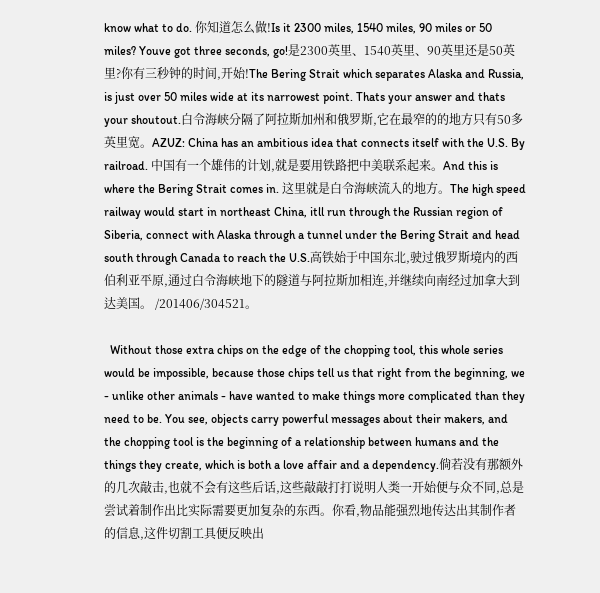know what to do. 你知道怎么做!Is it 2300 miles, 1540 miles, 90 miles or 50 miles? Youve got three seconds, go!是2300英里、1540英里、90英里还是50英里?你有三秒钟的时间,开始!The Bering Strait which separates Alaska and Russia, is just over 50 miles wide at its narrowest point. Thats your answer and thats your shoutout.白令海峡分隔了阿拉斯加州和俄罗斯,它在最窄的的地方只有50多英里宽。AZUZ: China has an ambitious idea that connects itself with the U.S. By railroad. 中国有一个雄伟的计划,就是要用铁路把中美联系起来。And this is where the Bering Strait comes in. 这里就是白令海峡流入的地方。The high speed railway would start in northeast China, itll run through the Russian region of Siberia, connect with Alaska through a tunnel under the Bering Strait and head south through Canada to reach the U.S.高铁始于中国东北,驶过俄罗斯境内的西伯利亚平原,通过白令海峡地下的隧道与阿拉斯加相连,并继续向南经过加拿大到达美国。 /201406/304521。

  Without those extra chips on the edge of the chopping tool, this whole series would be impossible, because those chips tell us that right from the beginning, we - unlike other animals - have wanted to make things more complicated than they need to be. You see, objects carry powerful messages about their makers, and the chopping tool is the beginning of a relationship between humans and the things they create, which is both a love affair and a dependency.倘若没有那额外的几次敲击,也就不会有这些后话,这些敲敲打打说明人类一开始便与众不同,总是尝试着制作出比实际需要更加复杂的东西。你看,物品能强烈地传达出其制作者的信息,这件切割工具便反映出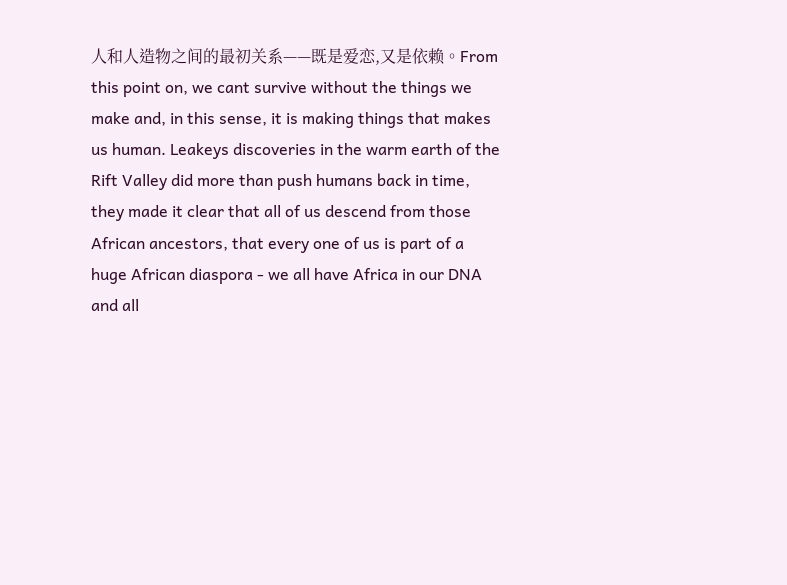人和人造物之间的最初关系——既是爱恋,又是依赖。From this point on, we cant survive without the things we make and, in this sense, it is making things that makes us human. Leakeys discoveries in the warm earth of the Rift Valley did more than push humans back in time, they made it clear that all of us descend from those African ancestors, that every one of us is part of a huge African diaspora - we all have Africa in our DNA and all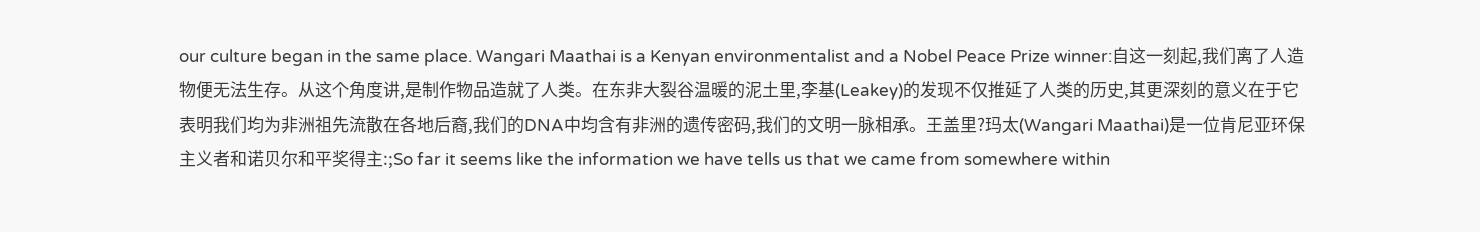our culture began in the same place. Wangari Maathai is a Kenyan environmentalist and a Nobel Peace Prize winner:自这一刻起,我们离了人造物便无法生存。从这个角度讲,是制作物品造就了人类。在东非大裂谷温暖的泥土里,李基(Leakey)的发现不仅推延了人类的历史,其更深刻的意义在于它表明我们均为非洲祖先流散在各地后裔,我们的DNA中均含有非洲的遗传密码,我们的文明一脉相承。王盖里?玛太(Wangari Maathai)是一位肯尼亚环保主义者和诺贝尔和平奖得主:;So far it seems like the information we have tells us that we came from somewhere within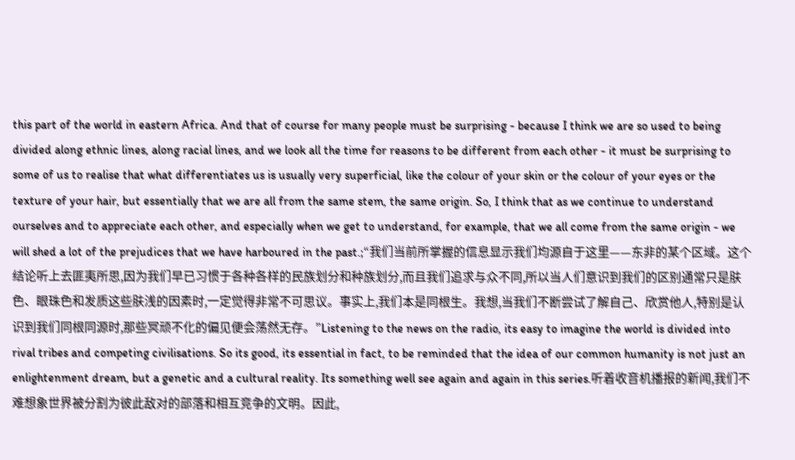this part of the world in eastern Africa. And that of course for many people must be surprising - because I think we are so used to being divided along ethnic lines, along racial lines, and we look all the time for reasons to be different from each other - it must be surprising to some of us to realise that what differentiates us is usually very superficial, like the colour of your skin or the colour of your eyes or the texture of your hair, but essentially that we are all from the same stem, the same origin. So, I think that as we continue to understand ourselves and to appreciate each other, and especially when we get to understand, for example, that we all come from the same origin - we will shed a lot of the prejudices that we have harboured in the past.;“我们当前所掌握的信息显示我们均源自于这里——东非的某个区域。这个结论听上去匪夷所思,因为我们早已习惯于各种各样的民族划分和种族划分,而且我们追求与众不同,所以当人们意识到我们的区别通常只是肤色、眼珠色和发质这些肤浅的因素时,一定觉得非常不可思议。事实上,我们本是同根生。我想,当我们不断尝试了解自己、欣赏他人,特别是认识到我们同根同源时,那些冥顽不化的偏见便会荡然无存。”Listening to the news on the radio, its easy to imagine the world is divided into rival tribes and competing civilisations. So its good, its essential in fact, to be reminded that the idea of our common humanity is not just an enlightenment dream, but a genetic and a cultural reality. Its something well see again and again in this series.听着收音机播报的新闻,我们不难想象世界被分割为彼此敌对的部落和相互竞争的文明。因此,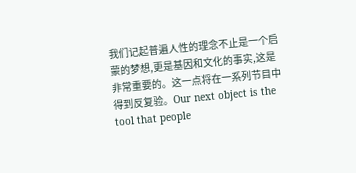我们记起普遍人性的理念不止是一个启蒙的梦想,更是基因和文化的事实,这是非常重要的。这一点将在一系列节目中得到反复验。Our next object is the tool that people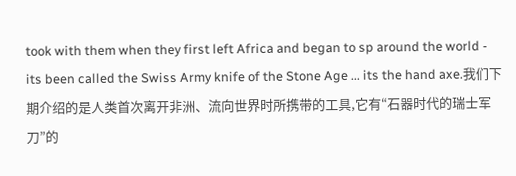took with them when they first left Africa and began to sp around the world - its been called the Swiss Army knife of the Stone Age ... its the hand axe.我们下期介绍的是人类首次离开非洲、流向世界时所携带的工具,它有“石器时代的瑞士军刀”的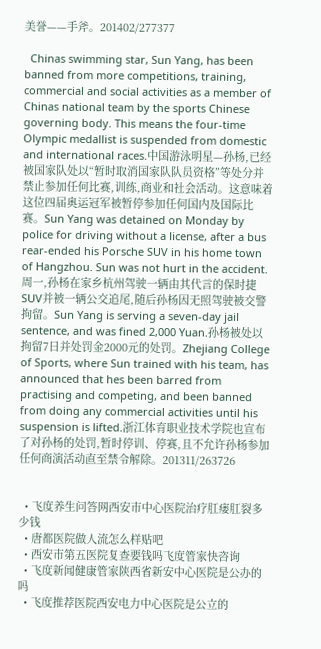美誉——手斧。201402/277377

  Chinas swimming star, Sun Yang, has been banned from more competitions, training, commercial and social activities as a member of Chinas national team by the sports Chinese governing body. This means the four-time Olympic medallist is suspended from domestic and international races.中国游泳明星—孙杨,已经被国家队处以“暂时取消国家队队员资格”等处分并禁止参加任何比赛,训练,商业和社会活动。这意味着这位四届奥运冠军被暂停参加任何国内及国际比赛。Sun Yang was detained on Monday by police for driving without a license, after a bus rear-ended his Porsche SUV in his home town of Hangzhou. Sun was not hurt in the accident.周一,孙杨在家乡杭州驾驶一辆由其代言的保时捷SUV并被一辆公交追尾,随后孙杨因无照驾驶被交警拘留。Sun Yang is serving a seven-day jail sentence, and was fined 2,000 Yuan.孙杨被处以拘留7日并处罚金2000元的处罚。Zhejiang College of Sports, where Sun trained with his team, has announced that hes been barred from practising and competing, and been banned from doing any commercial activities until his suspension is lifted.浙江体育职业技术学院也宣布了对孙杨的处罚,暂时停训、停赛,且不允许孙杨参加任何商演活动直至禁令解除。201311/263726


  • 飞度养生问答网西安市中心医院治疗肛瘘肛裂多少钱
  • 唐都医院做人流怎么样贴吧
  • 西安市第五医院复查要钱吗飞度管家快咨询
  • 飞度新闻健康管家陕西省新安中心医院是公办的吗
  • 飞度推荐医院西安电力中心医院是公立的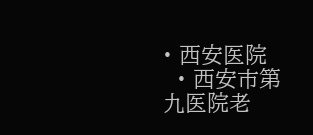• 西安医院
  • 西安市第九医院老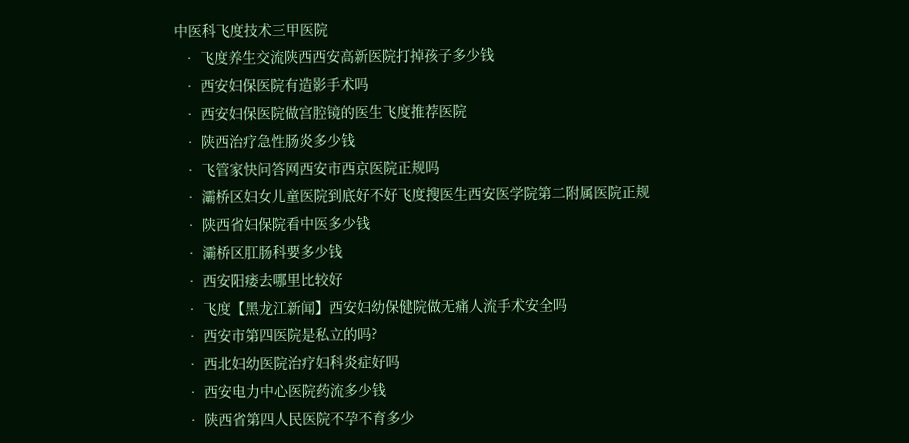中医科飞度技术三甲医院
  • 飞度养生交流陕西西安高新医院打掉孩子多少钱
  • 西安妇保医院有造影手术吗
  • 西安妇保医院做宫腔镜的医生飞度推荐医院
  • 陕西治疗急性肠炎多少钱
  • 飞管家快问答网西安市西京医院正规吗
  • 灞桥区妇女儿童医院到底好不好飞度搜医生西安医学院第二附属医院正规
  • 陕西省妇保院看中医多少钱
  • 灞桥区肛肠科要多少钱
  • 西安阳痿去哪里比较好
  • 飞度【黑龙江新闻】西安妇幼保健院做无痛人流手术安全吗
  • 西安市第四医院是私立的吗?
  • 西北妇幼医院治疗妇科炎症好吗
  • 西安电力中心医院药流多少钱
  • 陕西省第四人民医院不孕不育多少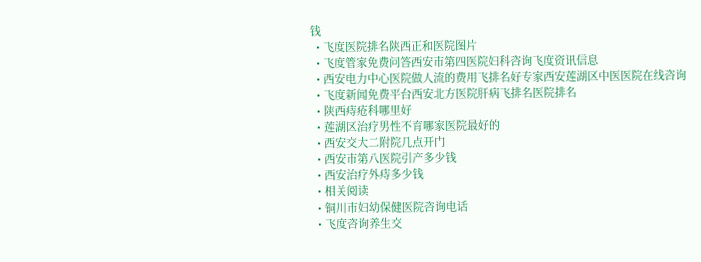钱
  • 飞度医院排名陕西正和医院图片
  • 飞度管家免费问答西安市第四医院妇科咨询飞度资讯信息
  • 西安电力中心医院做人流的费用飞排名好专家西安莲湖区中医医院在线咨询
  • 飞度新闻免费平台西安北方医院肝病飞排名医院排名
  • 陕西痔疮科哪里好
  • 莲湖区治疗男性不育哪家医院最好的
  • 西安交大二附院几点开门
  • 西安市第八医院引产多少钱
  • 西安治疗外痔多少钱
  • 相关阅读
  • 铜川市妇幼保健医院咨询电话
  • 飞度咨询养生交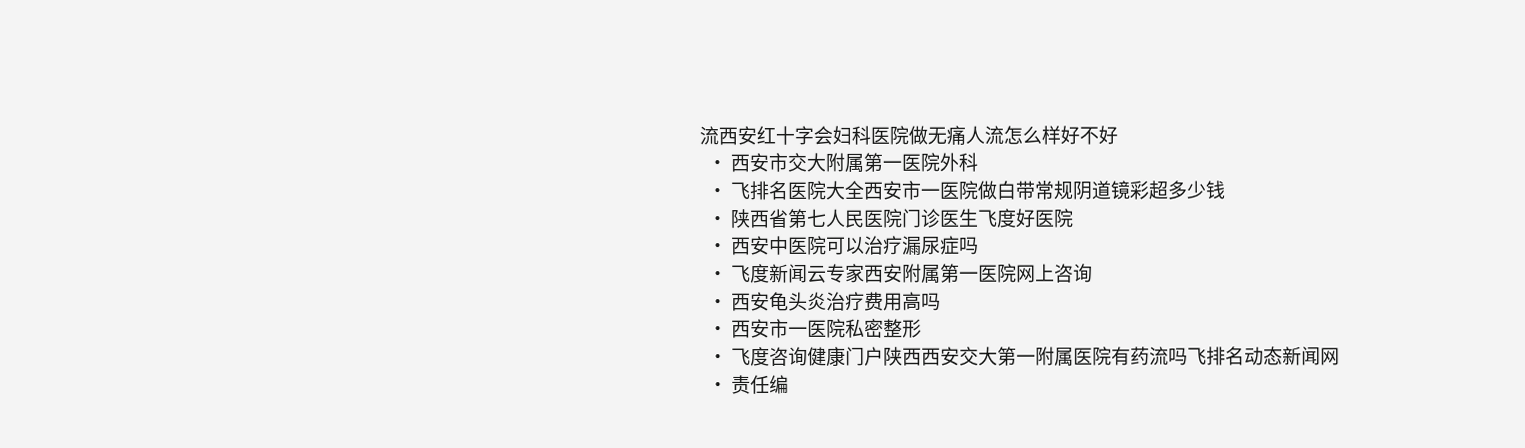流西安红十字会妇科医院做无痛人流怎么样好不好
  • 西安市交大附属第一医院外科
  • 飞排名医院大全西安市一医院做白带常规阴道镜彩超多少钱
  • 陕西省第七人民医院门诊医生飞度好医院
  • 西安中医院可以治疗漏尿症吗
  • 飞度新闻云专家西安附属第一医院网上咨询
  • 西安龟头炎治疗费用高吗
  • 西安市一医院私密整形
  • 飞度咨询健康门户陕西西安交大第一附属医院有药流吗飞排名动态新闻网
  • 责任编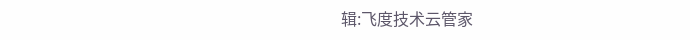辑:飞度技术云管家